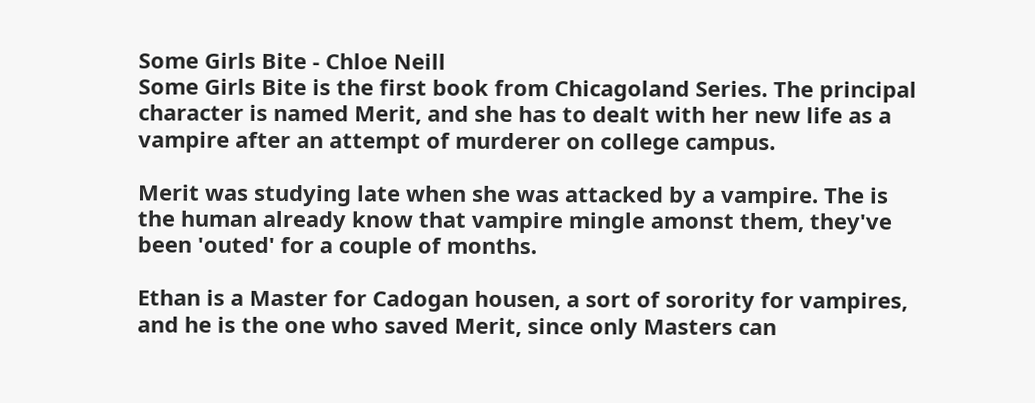Some Girls Bite - Chloe Neill
Some Girls Bite is the first book from Chicagoland Series. The principal character is named Merit, and she has to dealt with her new life as a vampire after an attempt of murderer on college campus.

Merit was studying late when she was attacked by a vampire. The is the human already know that vampire mingle amonst them, they've been 'outed' for a couple of months.

Ethan is a Master for Cadogan housen, a sort of sorority for vampires, and he is the one who saved Merit, since only Masters can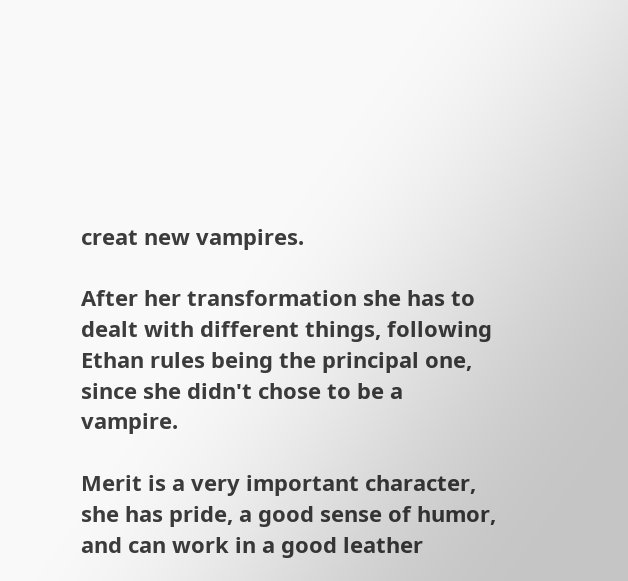creat new vampires.

After her transformation she has to dealt with different things, following Ethan rules being the principal one, since she didn't chose to be a vampire.

Merit is a very important character, she has pride, a good sense of humor, and can work in a good leather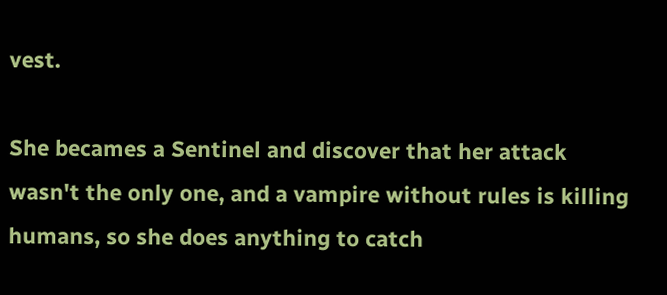vest.

She becames a Sentinel and discover that her attack wasn't the only one, and a vampire without rules is killing humans, so she does anything to catch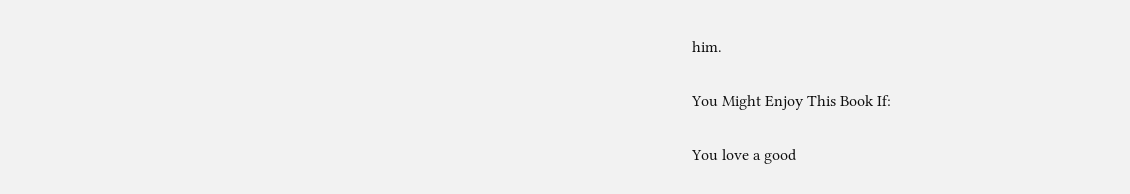him.

You Might Enjoy This Book If:

You love a good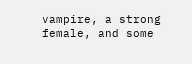vampire, a strong female, and some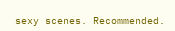sexy scenes. Recommended.